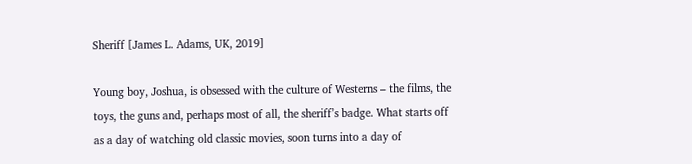Sheriff [James L. Adams, UK, 2019]

Young boy, Joshua, is obsessed with the culture of Westerns – the films, the toys, the guns and, perhaps most of all, the sheriff’s badge. What starts off as a day of watching old classic movies, soon turns into a day of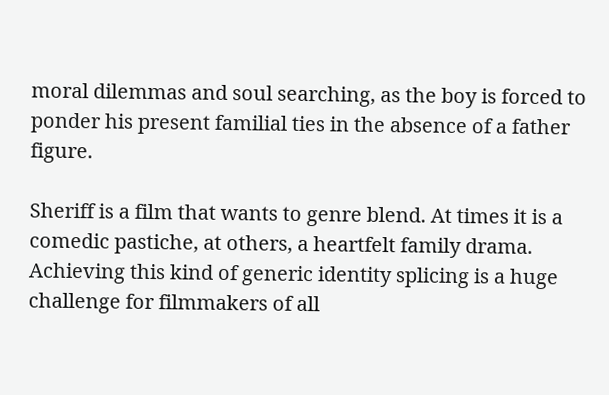moral dilemmas and soul searching, as the boy is forced to ponder his present familial ties in the absence of a father figure.

Sheriff is a film that wants to genre blend. At times it is a comedic pastiche, at others, a heartfelt family drama. Achieving this kind of generic identity splicing is a huge challenge for filmmakers of all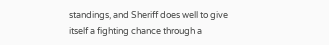standings, and Sheriff does well to give itself a fighting chance through a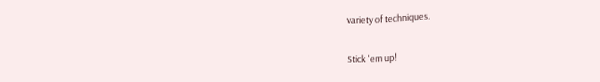variety of techniques.

Stick 'em up!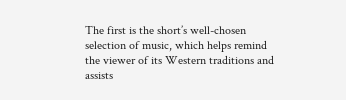The first is the short’s well-chosen selection of music, which helps remind the viewer of its Western traditions and assists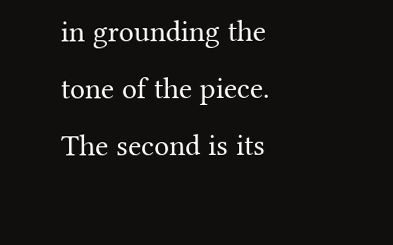in grounding the tone of the piece. The second is its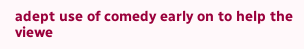adept use of comedy early on to help the viewe